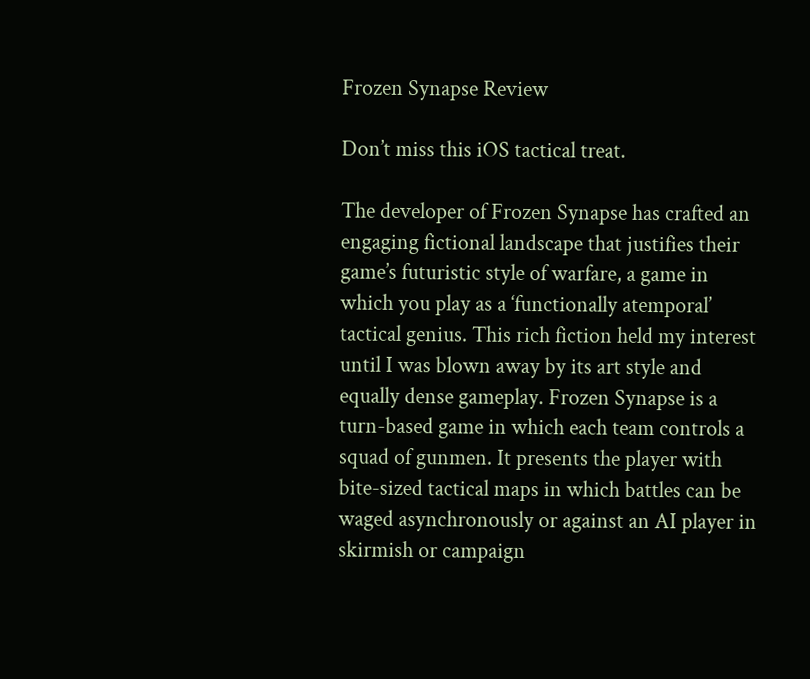Frozen Synapse Review

Don’t miss this iOS tactical treat.

The developer of Frozen Synapse has crafted an engaging fictional landscape that justifies their game’s futuristic style of warfare, a game in which you play as a ‘functionally atemporal’ tactical genius. This rich fiction held my interest until I was blown away by its art style and equally dense gameplay. Frozen Synapse is a turn-based game in which each team controls a squad of gunmen. It presents the player with bite-sized tactical maps in which battles can be waged asynchronously or against an AI player in skirmish or campaign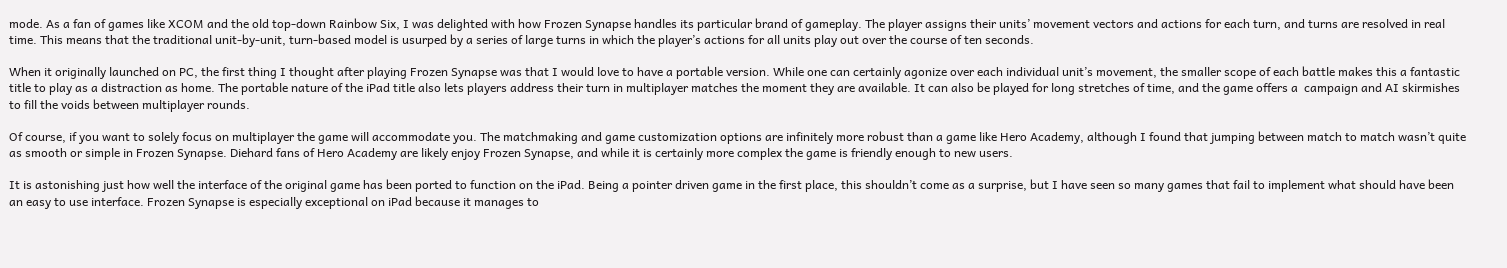mode. As a fan of games like XCOM and the old top-down Rainbow Six, I was delighted with how Frozen Synapse handles its particular brand of gameplay. The player assigns their units’ movement vectors and actions for each turn, and turns are resolved in real time. This means that the traditional unit-by-unit, turn-based model is usurped by a series of large turns in which the player’s actions for all units play out over the course of ten seconds.

When it originally launched on PC, the first thing I thought after playing Frozen Synapse was that I would love to have a portable version. While one can certainly agonize over each individual unit’s movement, the smaller scope of each battle makes this a fantastic title to play as a distraction as home. The portable nature of the iPad title also lets players address their turn in multiplayer matches the moment they are available. It can also be played for long stretches of time, and the game offers a  campaign and AI skirmishes to fill the voids between multiplayer rounds.

Of course, if you want to solely focus on multiplayer the game will accommodate you. The matchmaking and game customization options are infinitely more robust than a game like Hero Academy, although I found that jumping between match to match wasn’t quite as smooth or simple in Frozen Synapse. Diehard fans of Hero Academy are likely enjoy Frozen Synapse, and while it is certainly more complex the game is friendly enough to new users.

It is astonishing just how well the interface of the original game has been ported to function on the iPad. Being a pointer driven game in the first place, this shouldn’t come as a surprise, but I have seen so many games that fail to implement what should have been an easy to use interface. Frozen Synapse is especially exceptional on iPad because it manages to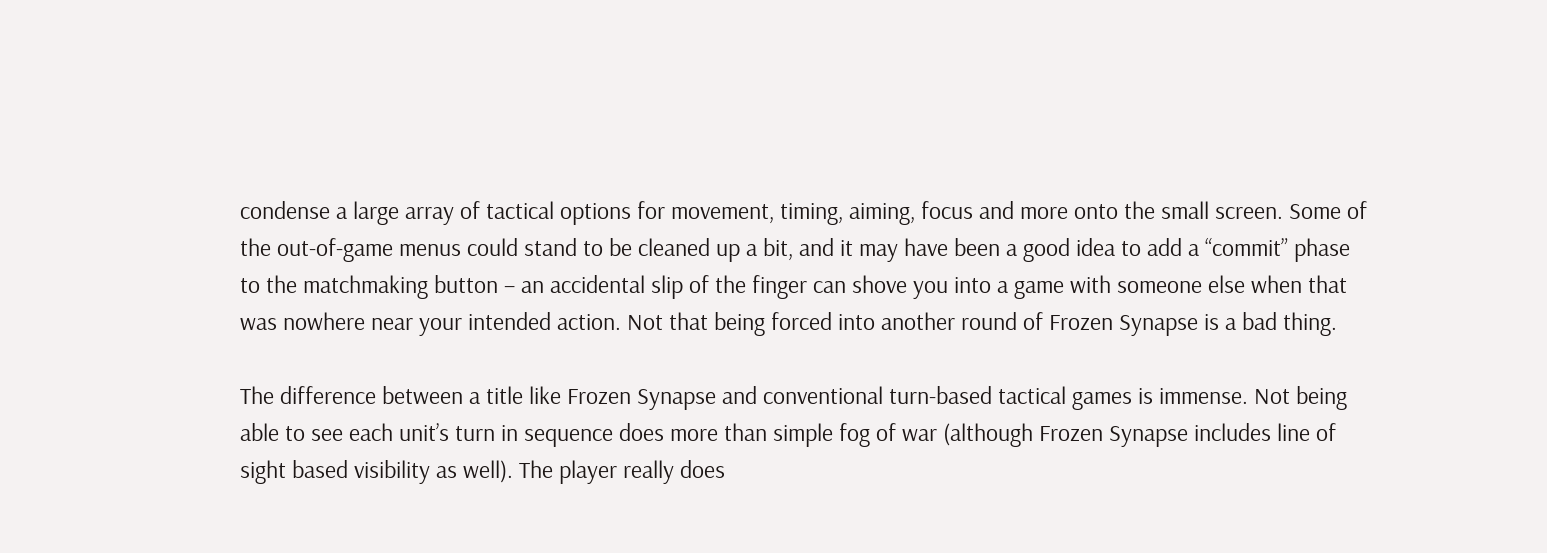condense a large array of tactical options for movement, timing, aiming, focus and more onto the small screen. Some of the out-of-game menus could stand to be cleaned up a bit, and it may have been a good idea to add a “commit” phase to the matchmaking button – an accidental slip of the finger can shove you into a game with someone else when that was nowhere near your intended action. Not that being forced into another round of Frozen Synapse is a bad thing.

The difference between a title like Frozen Synapse and conventional turn-based tactical games is immense. Not being able to see each unit’s turn in sequence does more than simple fog of war (although Frozen Synapse includes line of sight based visibility as well). The player really does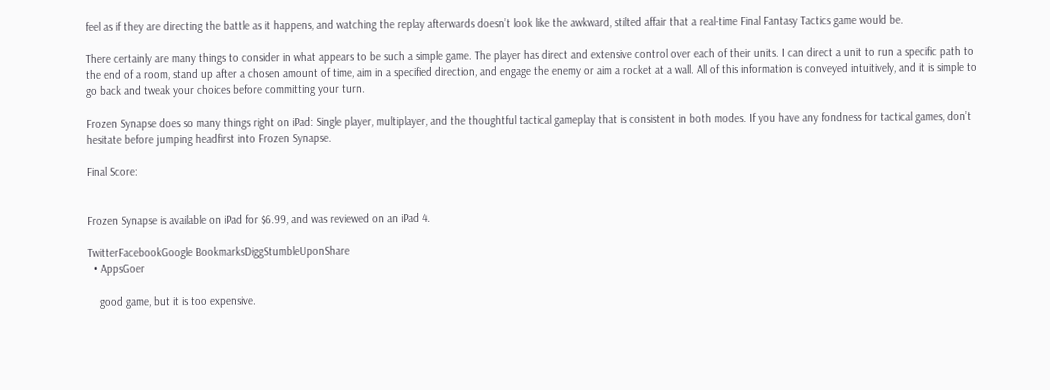feel as if they are directing the battle as it happens, and watching the replay afterwards doesn’t look like the awkward, stilted affair that a real-time Final Fantasy Tactics game would be.

There certainly are many things to consider in what appears to be such a simple game. The player has direct and extensive control over each of their units. I can direct a unit to run a specific path to the end of a room, stand up after a chosen amount of time, aim in a specified direction, and engage the enemy or aim a rocket at a wall. All of this information is conveyed intuitively, and it is simple to go back and tweak your choices before committing your turn.

Frozen Synapse does so many things right on iPad: Single player, multiplayer, and the thoughtful tactical gameplay that is consistent in both modes. If you have any fondness for tactical games, don’t hesitate before jumping headfirst into Frozen Synapse.

Final Score:


Frozen Synapse is available on iPad for $6.99, and was reviewed on an iPad 4.

TwitterFacebookGoogle BookmarksDiggStumbleUponShare
  • AppsGoer

    good game, but it is too expensive.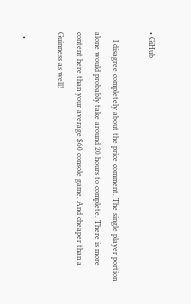• GiHub

    I disagree completely about the price comment. The single player portion alone would probably take around 20 hours to complete. There is more content here than your average $60 console game. And cheaper than a Guinness as well!

  •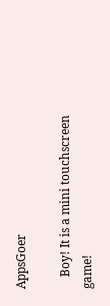AppsGoer

    Boy! It is a mini touchscreen game!